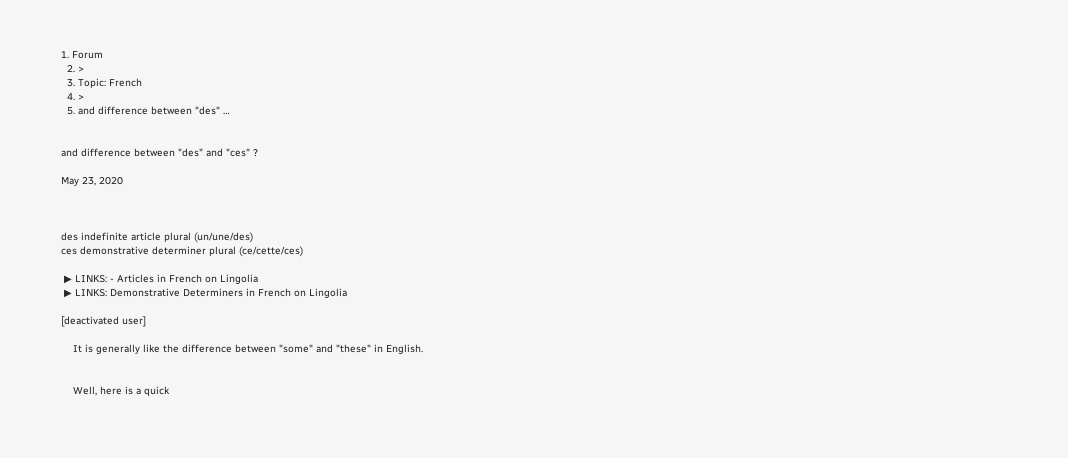1. Forum
  2. >
  3. Topic: French
  4. >
  5. and difference between "des" …


and difference between "des" and "ces" ?

May 23, 2020



des indefinite article plural (un/une/des)
ces demonstrative determiner plural (ce/cette/ces)

 ▶ LINKS: - Articles in French on Lingolia
 ▶ LINKS: Demonstrative Determiners in French on Lingolia

[deactivated user]

    It is generally like the difference between "some" and "these" in English.


    Well, here is a quick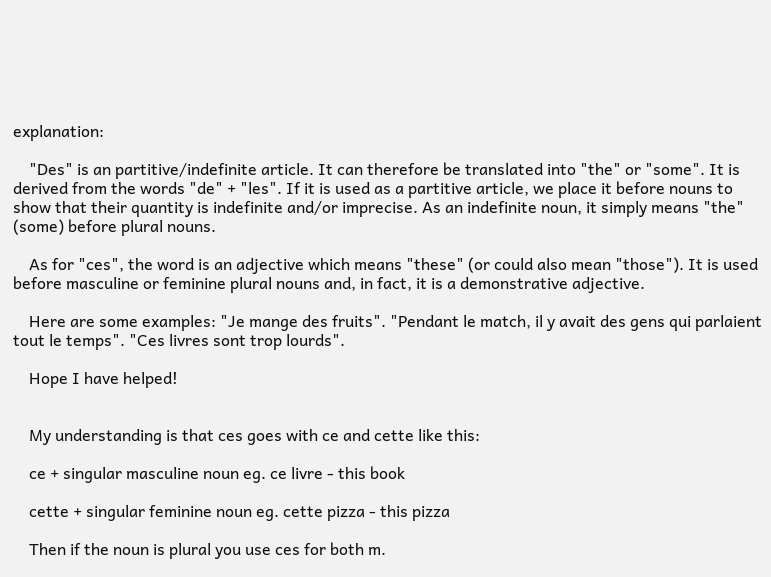explanation:

    "Des" is an partitive/indefinite article. It can therefore be translated into "the" or "some". It is derived from the words "de" + "les". If it is used as a partitive article, we place it before nouns to show that their quantity is indefinite and/or imprecise. As an indefinite noun, it simply means "the" (some) before plural nouns.

    As for "ces", the word is an adjective which means "these" (or could also mean "those"). It is used before masculine or feminine plural nouns and, in fact, it is a demonstrative adjective.

    Here are some examples: "Je mange des fruits". "Pendant le match, il y avait des gens qui parlaient tout le temps". "Ces livres sont trop lourds".

    Hope I have helped!


    My understanding is that ces goes with ce and cette like this:

    ce + singular masculine noun eg. ce livre - this book

    cette + singular feminine noun eg. cette pizza - this pizza

    Then if the noun is plural you use ces for both m.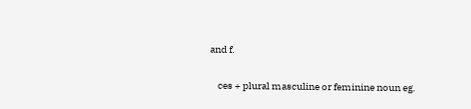and f.

    ces + plural masculine or feminine noun eg.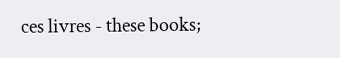ces livres - these books;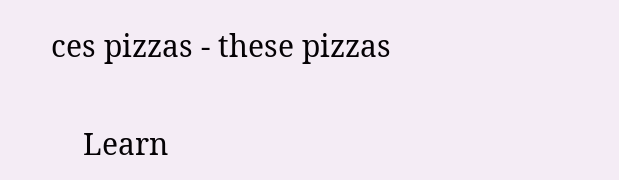ces pizzas - these pizzas

    Learn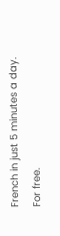French in just 5 minutes a day. For free.